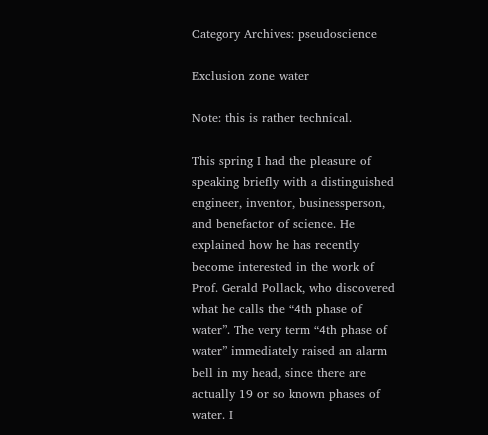Category Archives: pseudoscience

Exclusion zone water

Note: this is rather technical.

This spring I had the pleasure of speaking briefly with a distinguished engineer, inventor, businessperson, and benefactor of science. He explained how he has recently become interested in the work of Prof. Gerald Pollack, who discovered what he calls the “4th phase of water”. The very term “4th phase of water” immediately raised an alarm bell in my head, since there are actually 19 or so known phases of water. I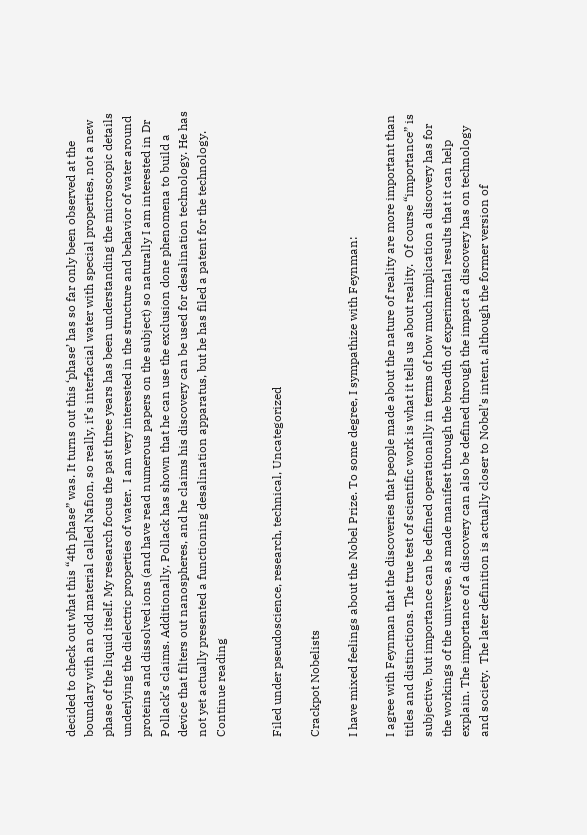decided to check out what this “4th phase” was. It turns out this ‘phase’ has so far only been observed at the boundary with an odd material called Nafion, so really, it’s interfacial water with special properties, not a new phase of the liquid itself. My research focus the past three years has been understanding the microscopic details underlying the dielectric properties of water.  I am very interested in the structure and behavior of water around proteins and dissolved ions (and have read numerous papers on the subject) so naturally I am interested in Dr Pollack’s claims. Additionally, Pollack has shown that he can use the exclusion done phenomena to build a device that filters out nanospheres, and he claims his discovery can be used for desalination technology. He has not yet actually presented a functioning desalination apparatus, but he has filed a patent for the technology.
Continue reading


Filed under pseudoscience, research, technical, Uncategorized

Crackpot Nobelists

I have mixed feelings about the Nobel Prize. To some degree, I sympathize with Feynman:

I agree with Feynman that the discoveries that people made about the nature of reality are more important than titles and distinctions. The true test of scientific work is what it tells us about reality.  Of course “importance” is subjective, but importance can be defined operationally in terms of how much implication a discovery has for the workings of the universe, as made manifest through the breadth of experimental results that it can help explain. The importance of a discovery can also be defined through the impact a discovery has on technology and society.  The later definition is actually closer to Nobel’s intent, although the former version of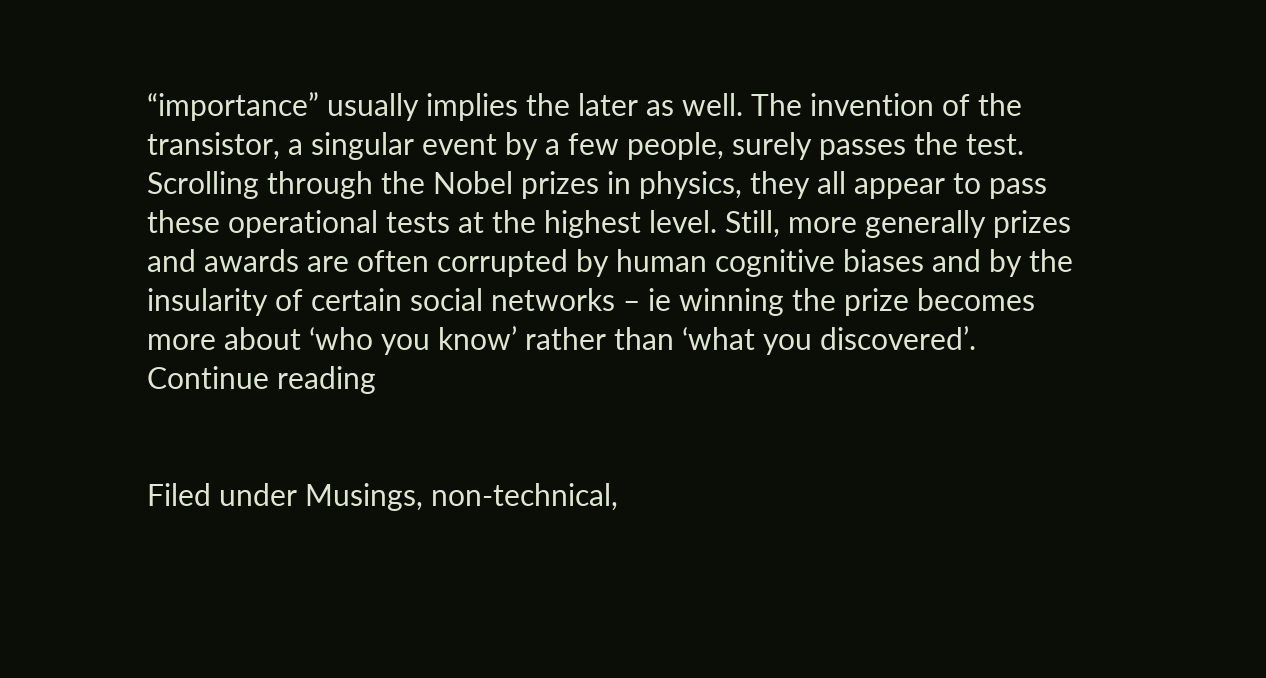“importance” usually implies the later as well. The invention of the transistor, a singular event by a few people, surely passes the test. Scrolling through the Nobel prizes in physics, they all appear to pass these operational tests at the highest level. Still, more generally prizes and awards are often corrupted by human cognitive biases and by the insularity of certain social networks – ie winning the prize becomes more about ‘who you know’ rather than ‘what you discovered’. Continue reading


Filed under Musings, non-technical,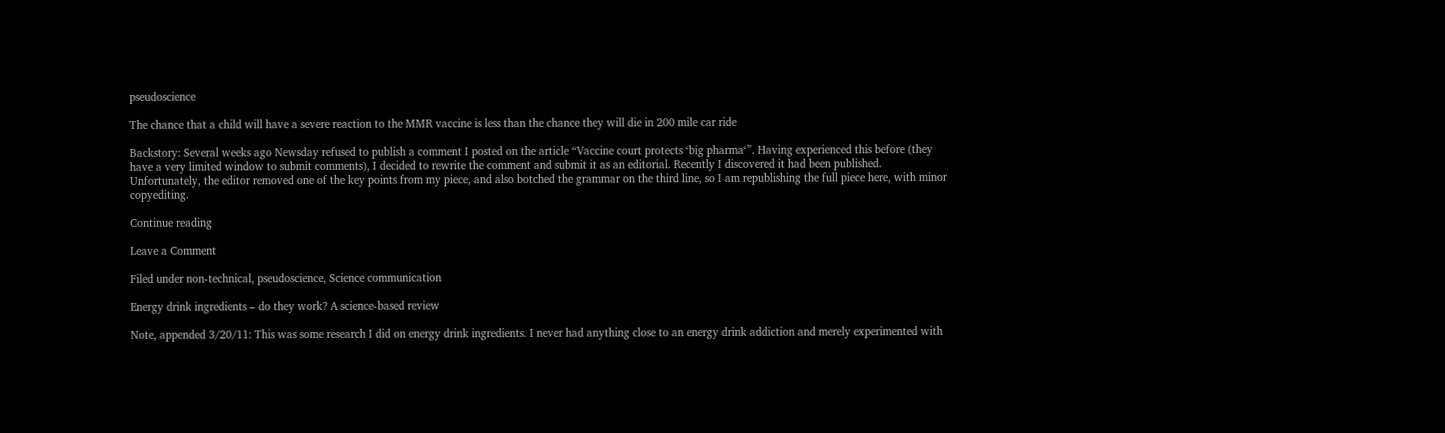pseudoscience

The chance that a child will have a severe reaction to the MMR vaccine is less than the chance they will die in 200 mile car ride

Backstory: Several weeks ago Newsday refused to publish a comment I posted on the article “Vaccine court protects ‘big pharma‘”. Having experienced this before (they have a very limited window to submit comments), I decided to rewrite the comment and submit it as an editorial. Recently I discovered it had been published. Unfortunately, the editor removed one of the key points from my piece, and also botched the grammar on the third line, so I am republishing the full piece here, with minor copyediting.

Continue reading

Leave a Comment

Filed under non-technical, pseudoscience, Science communication

Energy drink ingredients – do they work? A science-based review

Note, appended 3/20/11: This was some research I did on energy drink ingredients. I never had anything close to an energy drink addiction and merely experimented with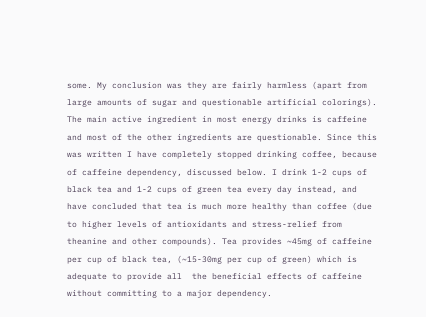some. My conclusion was they are fairly harmless (apart from large amounts of sugar and questionable artificial colorings). The main active ingredient in most energy drinks is caffeine and most of the other ingredients are questionable. Since this was written I have completely stopped drinking coffee, because of caffeine dependency, discussed below. I drink 1-2 cups of black tea and 1-2 cups of green tea every day instead, and have concluded that tea is much more healthy than coffee (due to higher levels of antioxidants and stress-relief from theanine and other compounds). Tea provides ~45mg of caffeine per cup of black tea, (~15-30mg per cup of green) which is adequate to provide all  the beneficial effects of caffeine without committing to a major dependency.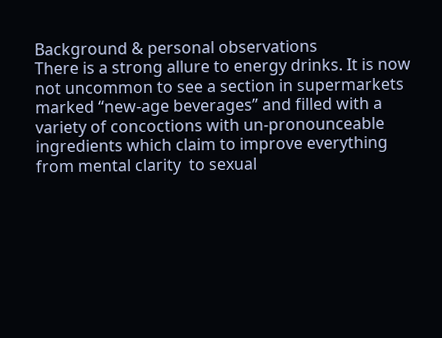Background & personal observations
There is a strong allure to energy drinks. It is now not uncommon to see a section in supermarkets marked “new-age beverages” and filled with a variety of concoctions with un-pronounceable ingredients which claim to improve everything from mental clarity  to sexual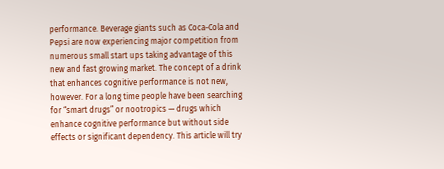performance. Beverage giants such as Coca-Cola and Pepsi are now experiencing major competition from numerous small start ups taking advantage of this new and fast growing market. The concept of a drink that enhances cognitive performance is not new, however. For a long time people have been searching for “smart drugs” or nootropics — drugs which enhance cognitive performance but without side effects or significant dependency. This article will try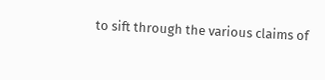to sift through the various claims of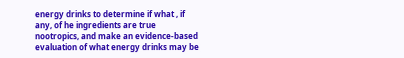energy drinks to determine if what , if any, of he ingredients are true nootropics, and make an evidence-based evaluation of what energy drinks may be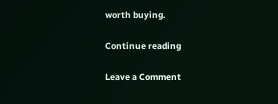worth buying.

Continue reading

Leave a Comment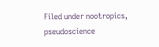Filed under nootropics, pseudoscience